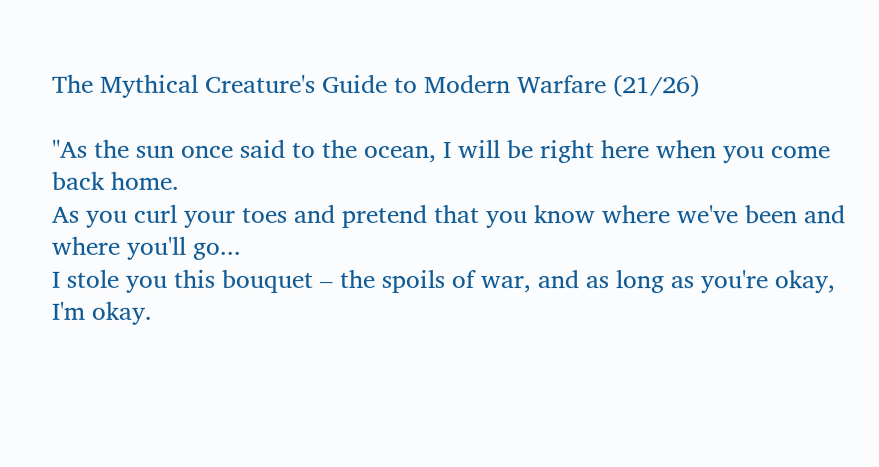The Mythical Creature's Guide to Modern Warfare (21/26)

"As the sun once said to the ocean, I will be right here when you come back home.
As you curl your toes and pretend that you know where we've been and where you'll go...
I stole you this bouquet – the spoils of war, and as long as you're okay, I'm okay.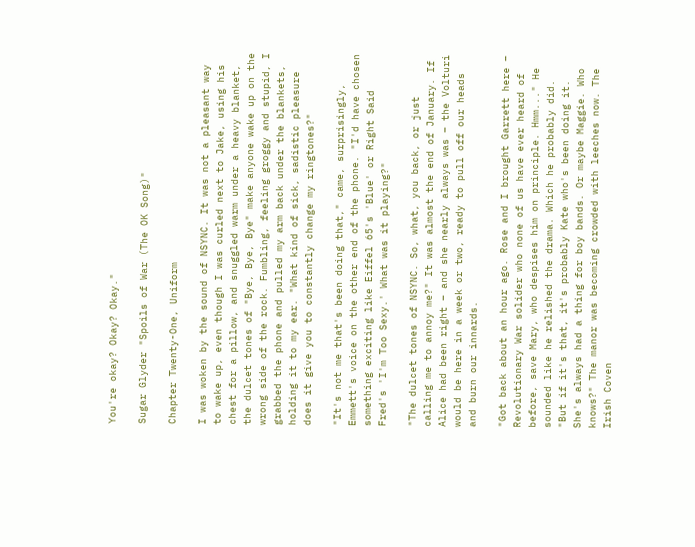You're okay? Okay? Okay."

Sugar Glyder "Spoils of War (The OK Song)"

Chapter Twenty-One, Uniform

I was woken by the sound of NSYNC. It was not a pleasant way to wake up, even though I was curled next to Jake, using his chest for a pillow, and snuggled warm under a heavy blanket, the dulcet tones of "Bye, Bye, Bye" make anyone wake up on the wrong side of the rock. Fumbling, feeling groggy and stupid, I grabbed the phone and pulled my arm back under the blankets, holding it to my ear. "What kind of sick, sadistic pleasure does it give you to constantly change my ringtones?"

"It's not me that's been doing that," came, surprisingly, Emmett's voice on the other end of the phone. "I'd have chosen something exciting like Eiffel 65's 'Blue' or Right Said Fred's 'I'm Too Sexy.' What was it playing?"

"The dulcet tones of NSYNC. So, what, you back, or just calling me to annoy me?" It was almost the end of January. If Alice had been right – and she nearly always was – the Volturi would be here in a week or two, ready to pull off our heads and burn our innards.

"Got back about an hour ago. Rose and I brought Garrett here – Revolutionary War solider who none of us have ever heard of before, save Mary, who despises him on principle. Hmm..." He sounded like he relished the drama. Which he probably did. "But if it's that, it's probably Kate who's been doing it. She's always had a thing for boy bands. Or maybe Maggie. Who knows?" The manor was becoming crowded with leeches now. The Irish Coven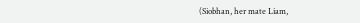(Siobhan, her mate Liam,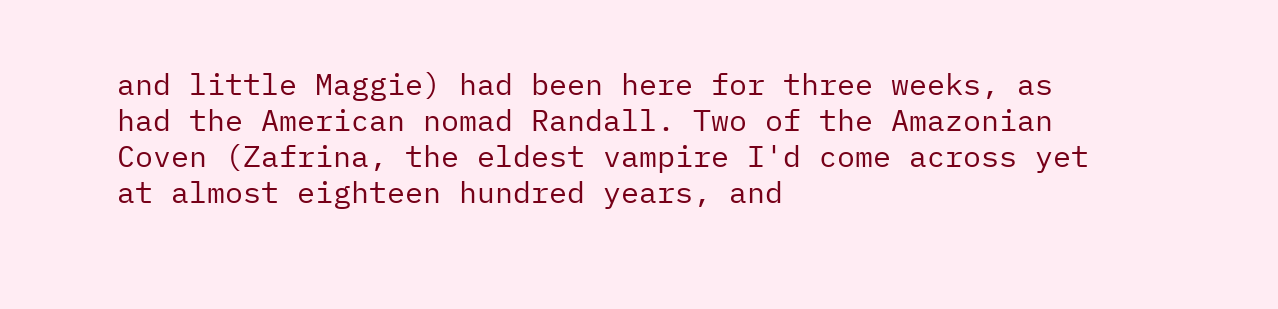and little Maggie) had been here for three weeks, as had the American nomad Randall. Two of the Amazonian Coven (Zafrina, the eldest vampire I'd come across yet at almost eighteen hundred years, and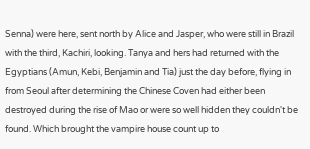Senna) were here, sent north by Alice and Jasper, who were still in Brazil with the third, Kachiri, looking. Tanya and hers had returned with the Egyptians (Amun, Kebi, Benjamin and Tia) just the day before, flying in from Seoul after determining the Chinese Coven had either been destroyed during the rise of Mao or were so well hidden they couldn't be found. Which brought the vampire house count up to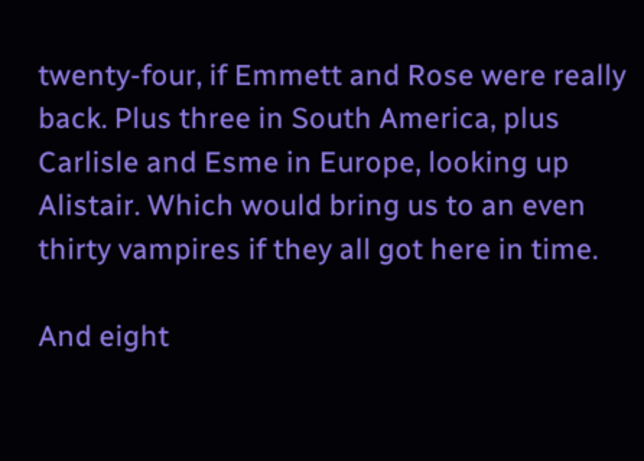twenty-four, if Emmett and Rose were really back. Plus three in South America, plus Carlisle and Esme in Europe, looking up Alistair. Which would bring us to an even thirty vampires if they all got here in time.

And eight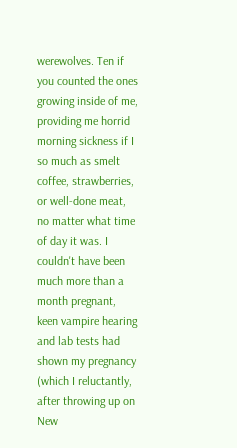werewolves. Ten if you counted the ones growing inside of me, providing me horrid morning sickness if I so much as smelt coffee, strawberries, or well-done meat, no matter what time of day it was. I couldn't have been much more than a month pregnant, keen vampire hearing and lab tests had shown my pregnancy (which I reluctantly, after throwing up on New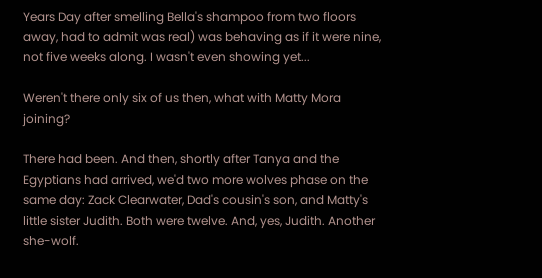Years Day after smelling Bella's shampoo from two floors away, had to admit was real) was behaving as if it were nine, not five weeks along. I wasn't even showing yet...

Weren't there only six of us then, what with Matty Mora joining?

There had been. And then, shortly after Tanya and the Egyptians had arrived, we'd two more wolves phase on the same day: Zack Clearwater, Dad's cousin's son, and Matty's little sister Judith. Both were twelve. And, yes, Judith. Another she-wolf.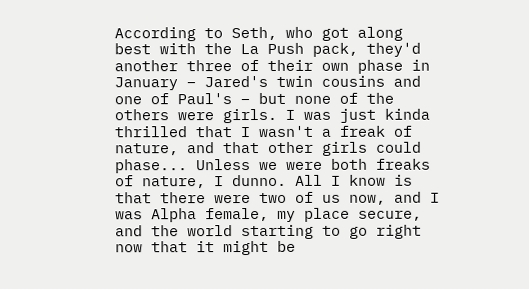According to Seth, who got along best with the La Push pack, they'd another three of their own phase in January – Jared's twin cousins and one of Paul's – but none of the others were girls. I was just kinda thrilled that I wasn't a freak of nature, and that other girls could phase... Unless we were both freaks of nature, I dunno. All I know is that there were two of us now, and I was Alpha female, my place secure, and the world starting to go right now that it might be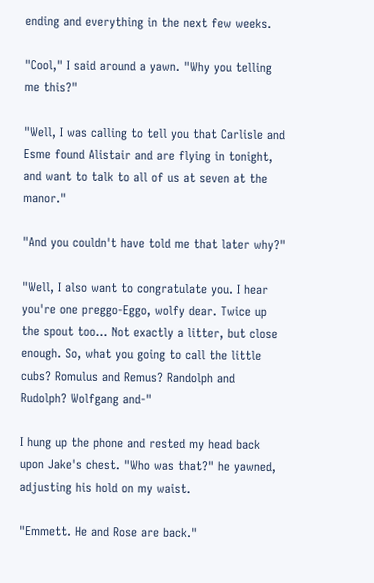ending and everything in the next few weeks.

"Cool," I said around a yawn. "Why you telling me this?"

"Well, I was calling to tell you that Carlisle and Esme found Alistair and are flying in tonight, and want to talk to all of us at seven at the manor."

"And you couldn't have told me that later why?"

"Well, I also want to congratulate you. I hear you're one preggo-Eggo, wolfy dear. Twice up the spout too... Not exactly a litter, but close enough. So, what you going to call the little cubs? Romulus and Remus? Randolph and Rudolph? Wolfgang and-"

I hung up the phone and rested my head back upon Jake's chest. "Who was that?" he yawned, adjusting his hold on my waist.

"Emmett. He and Rose are back."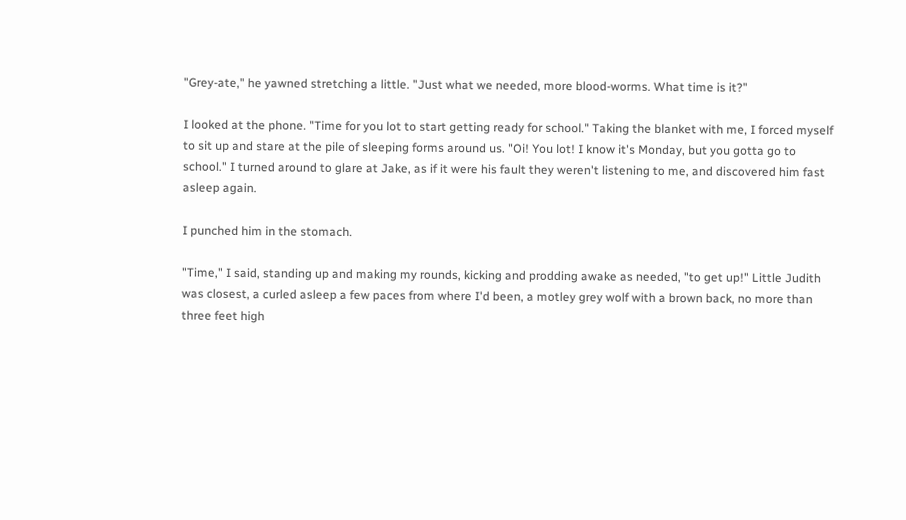"Grey-ate," he yawned stretching a little. "Just what we needed, more blood-worms. What time is it?"

I looked at the phone. "Time for you lot to start getting ready for school." Taking the blanket with me, I forced myself to sit up and stare at the pile of sleeping forms around us. "Oi! You lot! I know it's Monday, but you gotta go to school." I turned around to glare at Jake, as if it were his fault they weren't listening to me, and discovered him fast asleep again.

I punched him in the stomach.

"Time," I said, standing up and making my rounds, kicking and prodding awake as needed, "to get up!" Little Judith was closest, a curled asleep a few paces from where I'd been, a motley grey wolf with a brown back, no more than three feet high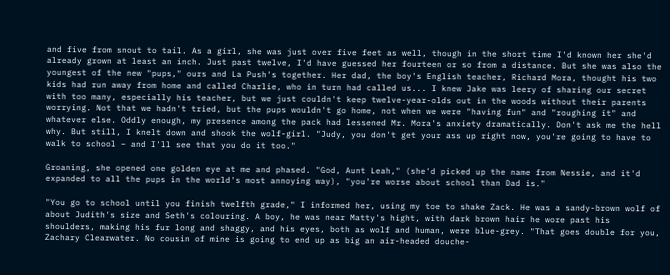and five from snout to tail. As a girl, she was just over five feet as well, though in the short time I'd known her she'd already grown at least an inch. Just past twelve, I'd have guessed her fourteen or so from a distance. But she was also the youngest of the new "pups," ours and La Push's together. Her dad, the boy's English teacher, Richard Mora, thought his two kids had run away from home and called Charlie, who in turn had called us... I knew Jake was leery of sharing our secret with too many, especially his teacher, but we just couldn't keep twelve-year-olds out in the woods without their parents worrying. Not that we hadn't tried, but the pups wouldn't go home, not when we were "having fun" and "roughing it" and whatever else. Oddly enough, my presence among the pack had lessened Mr. Mora's anxiety dramatically. Don't ask me the hell why. But still, I knelt down and shook the wolf-girl. "Judy, you don't get your ass up right now, you're going to have to walk to school – and I'll see that you do it too."

Groaning, she opened one golden eye at me and phased. "God, Aunt Leah," (she'd picked up the name from Nessie, and it'd expanded to all the pups in the world's most annoying way), "you're worse about school than Dad is."

"You go to school until you finish twelfth grade," I informed her, using my toe to shake Zack. He was a sandy-brown wolf of about Judith's size and Seth's colouring. A boy, he was near Matty's hight, with dark brown hair he wore past his shoulders, making his fur long and shaggy, and his eyes, both as wolf and human, were blue-grey. "That goes double for you, Zachary Clearwater. No cousin of mine is going to end up as big an air-headed douche-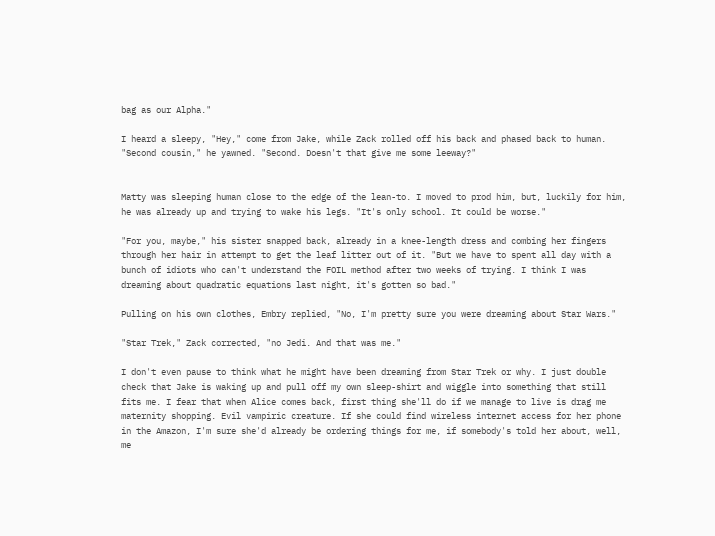bag as our Alpha."

I heard a sleepy, "Hey," come from Jake, while Zack rolled off his back and phased back to human. "Second cousin," he yawned. "Second. Doesn't that give me some leeway?"


Matty was sleeping human close to the edge of the lean-to. I moved to prod him, but, luckily for him, he was already up and trying to wake his legs. "It's only school. It could be worse."

"For you, maybe," his sister snapped back, already in a knee-length dress and combing her fingers through her hair in attempt to get the leaf litter out of it. "But we have to spent all day with a bunch of idiots who can't understand the FOIL method after two weeks of trying. I think I was dreaming about quadratic equations last night, it's gotten so bad."

Pulling on his own clothes, Embry replied, "No, I'm pretty sure you were dreaming about Star Wars."

"Star Trek," Zack corrected, "no Jedi. And that was me."

I don't even pause to think what he might have been dreaming from Star Trek or why. I just double check that Jake is waking up and pull off my own sleep-shirt and wiggle into something that still fits me. I fear that when Alice comes back, first thing she'll do if we manage to live is drag me maternity shopping. Evil vampiric creature. If she could find wireless internet access for her phone in the Amazon, I'm sure she'd already be ordering things for me, if somebody's told her about, well, me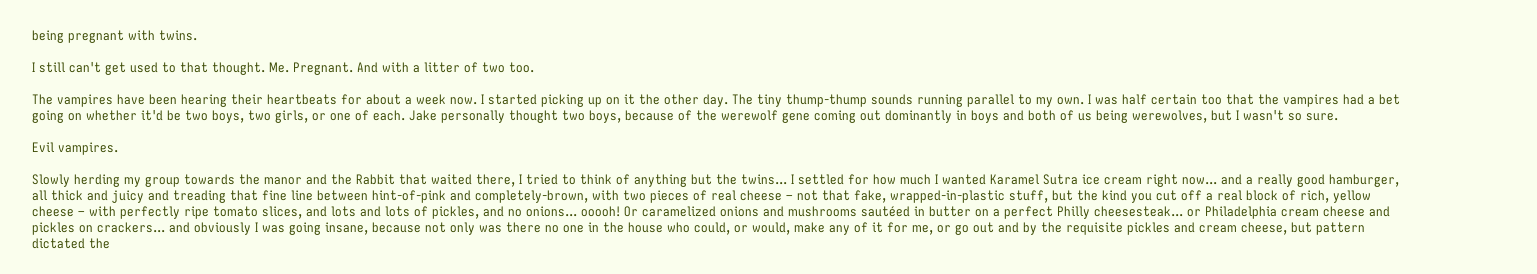being pregnant with twins.

I still can't get used to that thought. Me. Pregnant. And with a litter of two too.

The vampires have been hearing their heartbeats for about a week now. I started picking up on it the other day. The tiny thump-thump sounds running parallel to my own. I was half certain too that the vampires had a bet going on whether it'd be two boys, two girls, or one of each. Jake personally thought two boys, because of the werewolf gene coming out dominantly in boys and both of us being werewolves, but I wasn't so sure.

Evil vampires.

Slowly herding my group towards the manor and the Rabbit that waited there, I tried to think of anything but the twins... I settled for how much I wanted Karamel Sutra ice cream right now... and a really good hamburger, all thick and juicy and treading that fine line between hint-of-pink and completely-brown, with two pieces of real cheese – not that fake, wrapped-in-plastic stuff, but the kind you cut off a real block of rich, yellow cheese – with perfectly ripe tomato slices, and lots and lots of pickles, and no onions... ooooh! Or caramelized onions and mushrooms sautéed in butter on a perfect Philly cheesesteak... or Philadelphia cream cheese and pickles on crackers... and obviously I was going insane, because not only was there no one in the house who could, or would, make any of it for me, or go out and by the requisite pickles and cream cheese, but pattern dictated the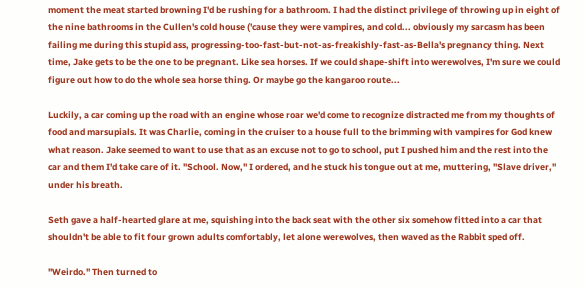moment the meat started browning I'd be rushing for a bathroom. I had the distinct privilege of throwing up in eight of the nine bathrooms in the Cullen's cold house ('cause they were vampires, and cold... obviously my sarcasm has been failing me during this stupid ass, progressing-too-fast-but-not-as-freakishly-fast-as-Bella's pregnancy thing. Next time, Jake gets to be the one to be pregnant. Like sea horses. If we could shape-shift into werewolves, I'm sure we could figure out how to do the whole sea horse thing. Or maybe go the kangaroo route...

Luckily, a car coming up the road with an engine whose roar we'd come to recognize distracted me from my thoughts of food and marsupials. It was Charlie, coming in the cruiser to a house full to the brimming with vampires for God knew what reason. Jake seemed to want to use that as an excuse not to go to school, put I pushed him and the rest into the car and them I'd take care of it. "School. Now," I ordered, and he stuck his tongue out at me, muttering, "Slave driver," under his breath.

Seth gave a half-hearted glare at me, squishing into the back seat with the other six somehow fitted into a car that shouldn't be able to fit four grown adults comfortably, let alone werewolves, then waved as the Rabbit sped off.

"Weirdo." Then turned to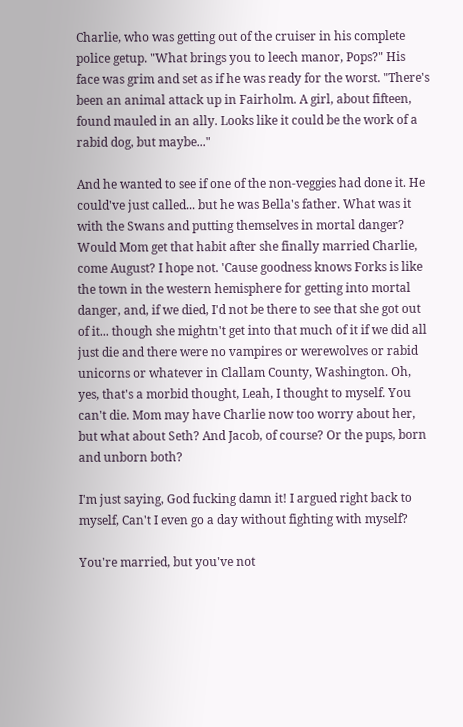Charlie, who was getting out of the cruiser in his complete police getup. "What brings you to leech manor, Pops?" His face was grim and set as if he was ready for the worst. "There's been an animal attack up in Fairholm. A girl, about fifteen, found mauled in an ally. Looks like it could be the work of a rabid dog, but maybe..."

And he wanted to see if one of the non-veggies had done it. He could've just called... but he was Bella's father. What was it with the Swans and putting themselves in mortal danger? Would Mom get that habit after she finally married Charlie, come August? I hope not. 'Cause goodness knows Forks is like the town in the western hemisphere for getting into mortal danger, and, if we died, I'd not be there to see that she got out of it... though she mightn't get into that much of it if we did all just die and there were no vampires or werewolves or rabid unicorns or whatever in Clallam County, Washington. Oh, yes, that's a morbid thought, Leah, I thought to myself. You can't die. Mom may have Charlie now too worry about her, but what about Seth? And Jacob, of course? Or the pups, born and unborn both?

I'm just saying, God fucking damn it! I argued right back to myself, Can't I even go a day without fighting with myself?

You're married, but you've not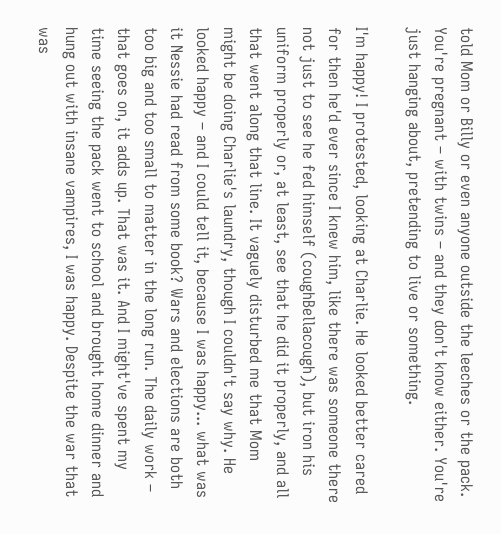told Mom or Billy or even anyone outside the leeches or the pack. You're pregnant – with twins – and they don't know either. You're just hanging about, pretending to live or something.

I'm happy! I protested, looking at Charlie. He looked better cared for then he'd ever since I knew him, like there was someone there not just to see he fed himself (coughBellacough), but iron his uniform properly or, at least, see that he did it properly, and all that went along that line. It vaguely disturbed me that Mom might be doing Charlie's laundry, though I couldn't say why. He looked happy – and I could tell it, because I was happy... what was it Nessie had read from some book? Wars and elections are both too big and too small to matter in the long run. The daily work – that goes on, it adds up. That was it. And I might've spent my time seeing the pack went to school and brought home dinner and hung out with insane vampires, I was happy. Despite the war that was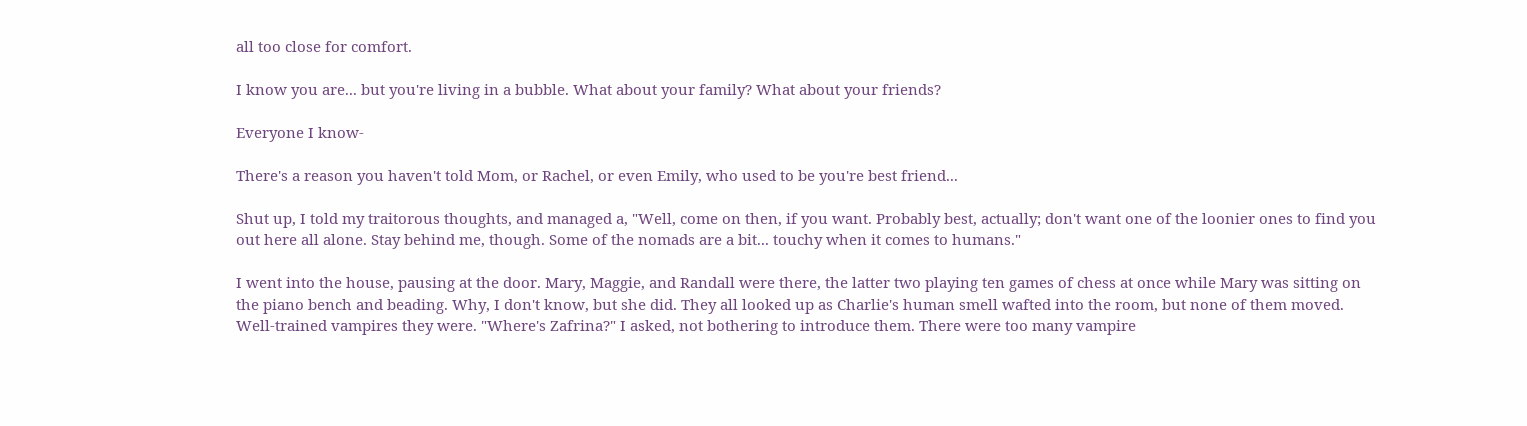all too close for comfort.

I know you are... but you're living in a bubble. What about your family? What about your friends?

Everyone I know-

There's a reason you haven't told Mom, or Rachel, or even Emily, who used to be you're best friend...

Shut up, I told my traitorous thoughts, and managed a, "Well, come on then, if you want. Probably best, actually; don't want one of the loonier ones to find you out here all alone. Stay behind me, though. Some of the nomads are a bit... touchy when it comes to humans."

I went into the house, pausing at the door. Mary, Maggie, and Randall were there, the latter two playing ten games of chess at once while Mary was sitting on the piano bench and beading. Why, I don't know, but she did. They all looked up as Charlie's human smell wafted into the room, but none of them moved. Well-trained vampires they were. "Where's Zafrina?" I asked, not bothering to introduce them. There were too many vampire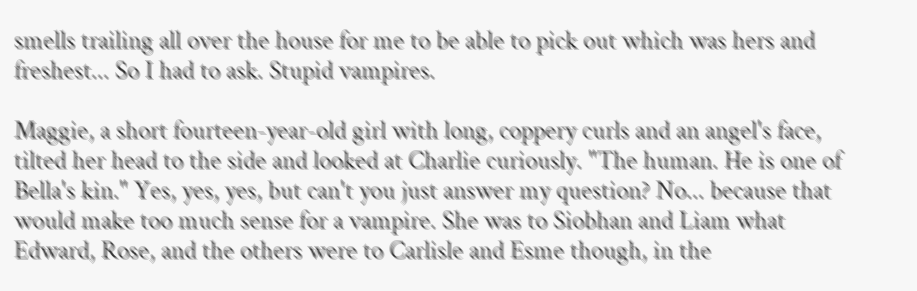smells trailing all over the house for me to be able to pick out which was hers and freshest... So I had to ask. Stupid vampires.

Maggie, a short fourteen-year-old girl with long, coppery curls and an angel's face, tilted her head to the side and looked at Charlie curiously. "The human. He is one of Bella's kin." Yes, yes, yes, but can't you just answer my question? No... because that would make too much sense for a vampire. She was to Siobhan and Liam what Edward, Rose, and the others were to Carlisle and Esme though, in the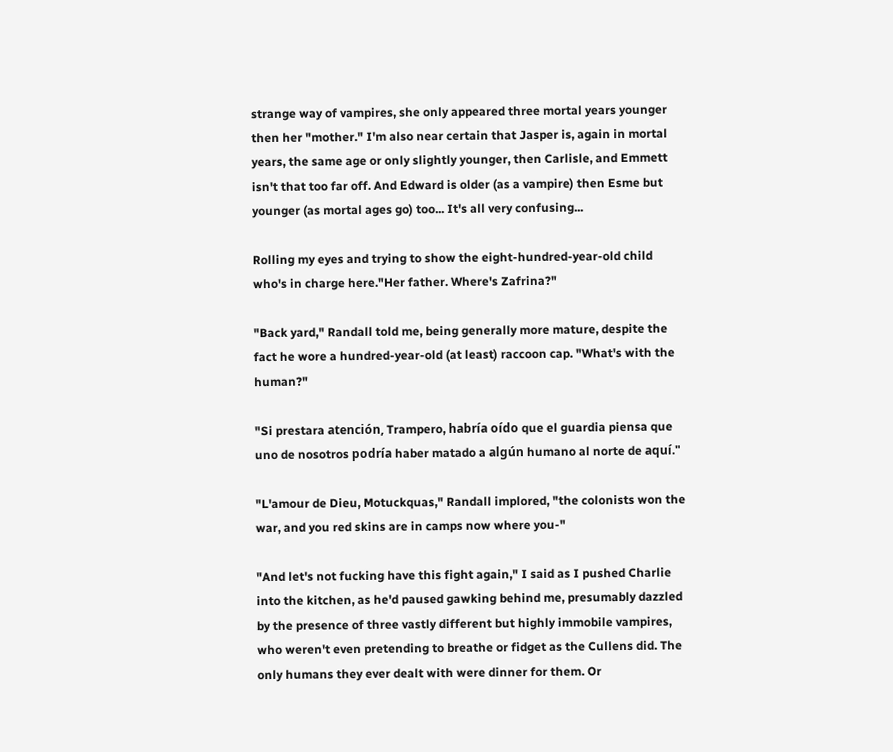strange way of vampires, she only appeared three mortal years younger then her "mother." I'm also near certain that Jasper is, again in mortal years, the same age or only slightly younger, then Carlisle, and Emmett isn't that too far off. And Edward is older (as a vampire) then Esme but younger (as mortal ages go) too... It's all very confusing...

Rolling my eyes and trying to show the eight-hundred-year-old child who's in charge here."Her father. Where's Zafrina?"

"Back yard," Randall told me, being generally more mature, despite the fact he wore a hundred-year-old (at least) raccoon cap. "What's with the human?"

"Si prestara atención, Trampero, habría oído que el guardia piensa que uno de nosotros podría haber matado a algún humano al norte de aquí."

"L'amour de Dieu, Motuckquas," Randall implored, "the colonists won the war, and you red skins are in camps now where you-"

"And let's not fucking have this fight again," I said as I pushed Charlie into the kitchen, as he'd paused gawking behind me, presumably dazzled by the presence of three vastly different but highly immobile vampires, who weren't even pretending to breathe or fidget as the Cullens did. The only humans they ever dealt with were dinner for them. Or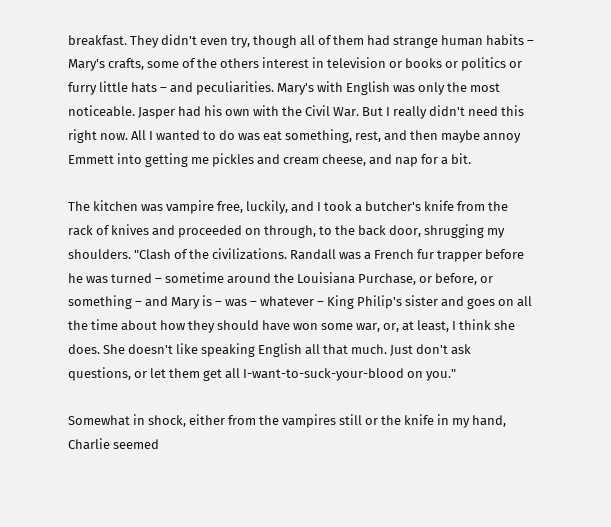breakfast. They didn't even try, though all of them had strange human habits – Mary's crafts, some of the others interest in television or books or politics or furry little hats – and peculiarities. Mary's with English was only the most noticeable. Jasper had his own with the Civil War. But I really didn't need this right now. All I wanted to do was eat something, rest, and then maybe annoy Emmett into getting me pickles and cream cheese, and nap for a bit.

The kitchen was vampire free, luckily, and I took a butcher's knife from the rack of knives and proceeded on through, to the back door, shrugging my shoulders. "Clash of the civilizations. Randall was a French fur trapper before he was turned – sometime around the Louisiana Purchase, or before, or something – and Mary is – was – whatever – King Philip's sister and goes on all the time about how they should have won some war, or, at least, I think she does. She doesn't like speaking English all that much. Just don't ask questions, or let them get all I-want-to-suck-your-blood on you."

Somewhat in shock, either from the vampires still or the knife in my hand, Charlie seemed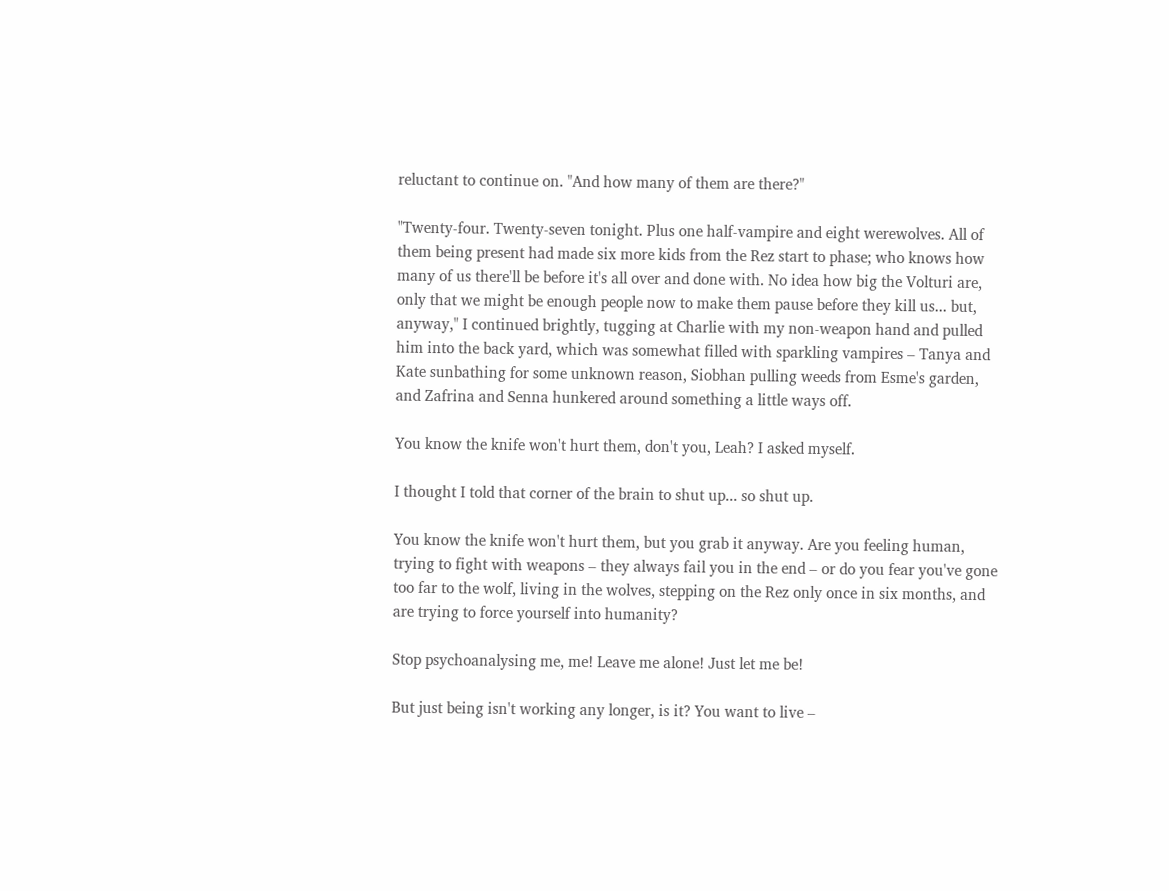reluctant to continue on. "And how many of them are there?"

"Twenty-four. Twenty-seven tonight. Plus one half-vampire and eight werewolves. All of them being present had made six more kids from the Rez start to phase; who knows how many of us there'll be before it's all over and done with. No idea how big the Volturi are, only that we might be enough people now to make them pause before they kill us... but, anyway," I continued brightly, tugging at Charlie with my non-weapon hand and pulled him into the back yard, which was somewhat filled with sparkling vampires – Tanya and Kate sunbathing for some unknown reason, Siobhan pulling weeds from Esme's garden, and Zafrina and Senna hunkered around something a little ways off.

You know the knife won't hurt them, don't you, Leah? I asked myself.

I thought I told that corner of the brain to shut up... so shut up.

You know the knife won't hurt them, but you grab it anyway. Are you feeling human, trying to fight with weapons – they always fail you in the end – or do you fear you've gone too far to the wolf, living in the wolves, stepping on the Rez only once in six months, and are trying to force yourself into humanity?

Stop psychoanalysing me, me! Leave me alone! Just let me be!

But just being isn't working any longer, is it? You want to live –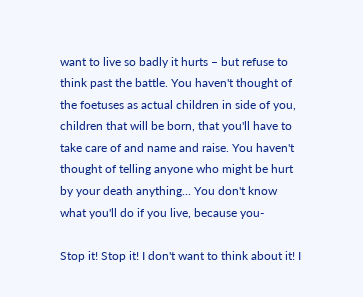want to live so badly it hurts – but refuse to think past the battle. You haven't thought of the foetuses as actual children in side of you, children that will be born, that you'll have to take care of and name and raise. You haven't thought of telling anyone who might be hurt by your death anything... You don't know what you'll do if you live, because you-

Stop it! Stop it! I don't want to think about it! I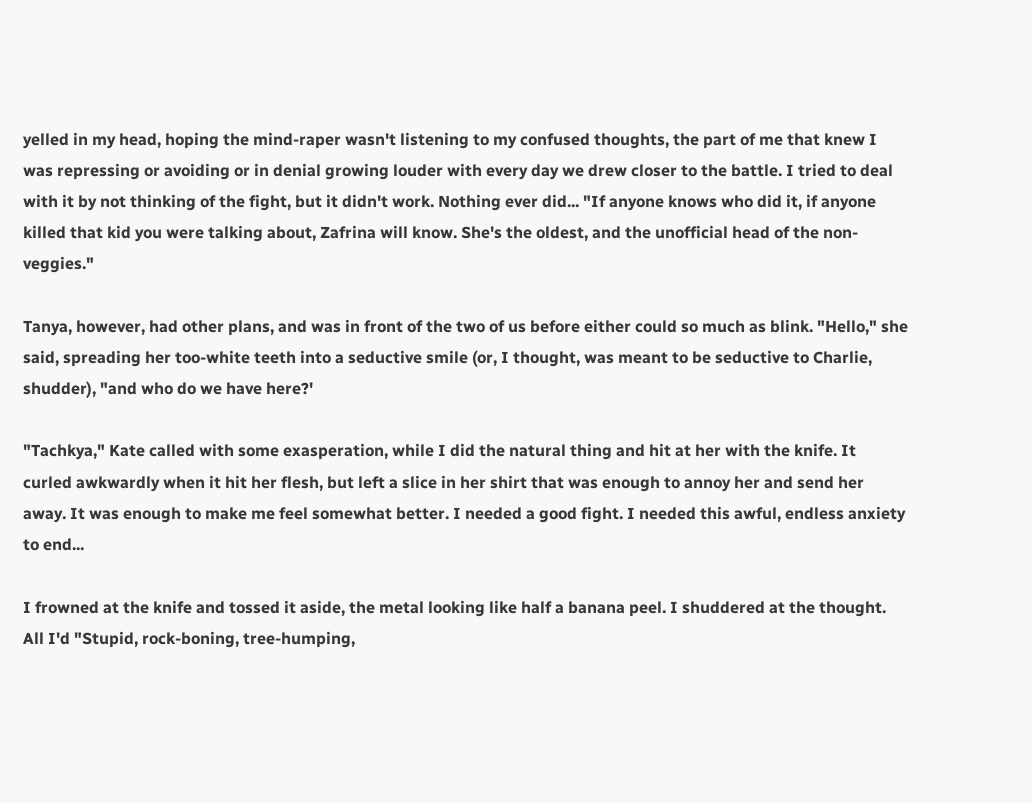yelled in my head, hoping the mind-raper wasn't listening to my confused thoughts, the part of me that knew I was repressing or avoiding or in denial growing louder with every day we drew closer to the battle. I tried to deal with it by not thinking of the fight, but it didn't work. Nothing ever did... "If anyone knows who did it, if anyone killed that kid you were talking about, Zafrina will know. She's the oldest, and the unofficial head of the non-veggies."

Tanya, however, had other plans, and was in front of the two of us before either could so much as blink. "Hello," she said, spreading her too-white teeth into a seductive smile (or, I thought, was meant to be seductive to Charlie, shudder), "and who do we have here?'

"Tachkya," Kate called with some exasperation, while I did the natural thing and hit at her with the knife. It curled awkwardly when it hit her flesh, but left a slice in her shirt that was enough to annoy her and send her away. It was enough to make me feel somewhat better. I needed a good fight. I needed this awful, endless anxiety to end...

I frowned at the knife and tossed it aside, the metal looking like half a banana peel. I shuddered at the thought. All I'd "Stupid, rock-boning, tree-humping,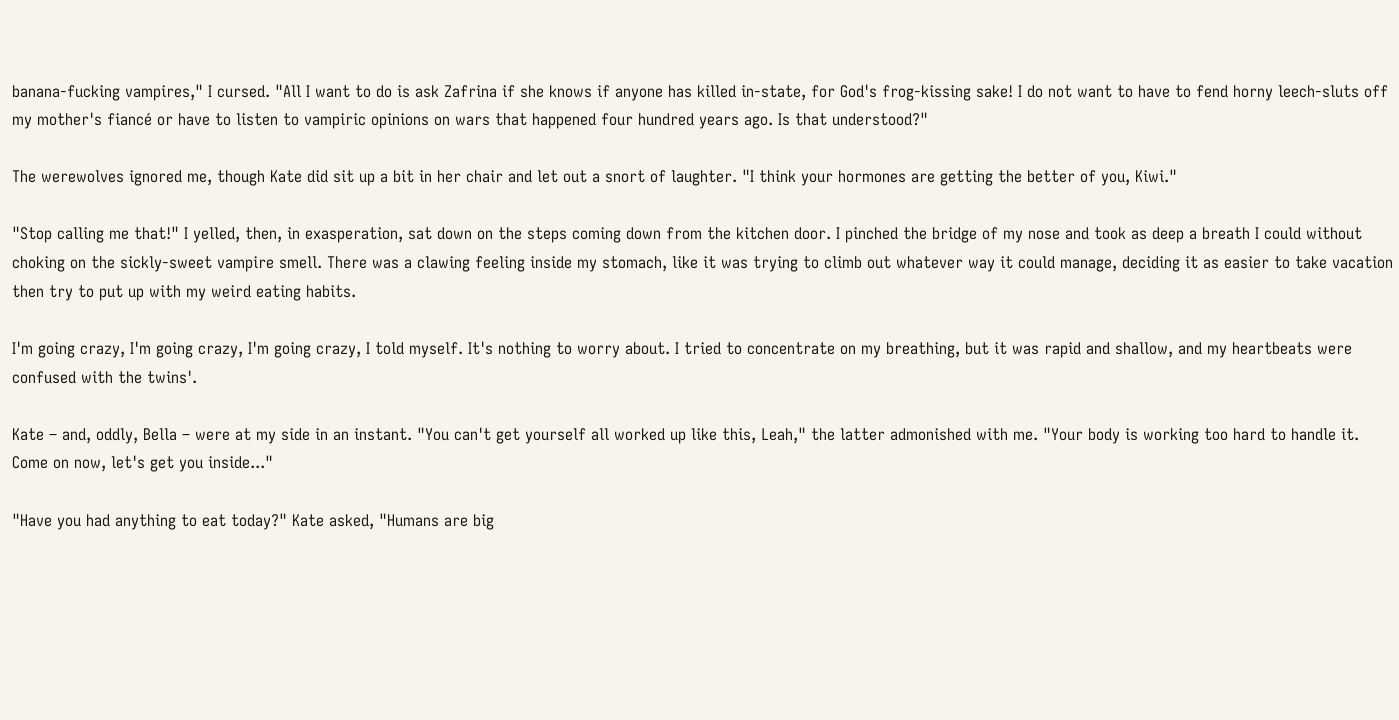banana-fucking vampires," I cursed. "All I want to do is ask Zafrina if she knows if anyone has killed in-state, for God's frog-kissing sake! I do not want to have to fend horny leech-sluts off my mother's fiancé or have to listen to vampiric opinions on wars that happened four hundred years ago. Is that understood?"

The werewolves ignored me, though Kate did sit up a bit in her chair and let out a snort of laughter. "I think your hormones are getting the better of you, Kiwi."

"Stop calling me that!" I yelled, then, in exasperation, sat down on the steps coming down from the kitchen door. I pinched the bridge of my nose and took as deep a breath I could without choking on the sickly-sweet vampire smell. There was a clawing feeling inside my stomach, like it was trying to climb out whatever way it could manage, deciding it as easier to take vacation then try to put up with my weird eating habits.

I'm going crazy, I'm going crazy, I'm going crazy, I told myself. It's nothing to worry about. I tried to concentrate on my breathing, but it was rapid and shallow, and my heartbeats were confused with the twins'.

Kate – and, oddly, Bella – were at my side in an instant. "You can't get yourself all worked up like this, Leah," the latter admonished with me. "Your body is working too hard to handle it. Come on now, let's get you inside..."

"Have you had anything to eat today?" Kate asked, "Humans are big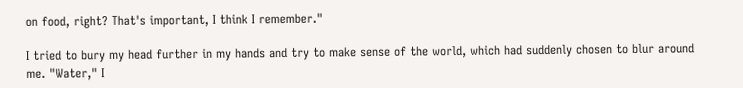on food, right? That's important, I think I remember."

I tried to bury my head further in my hands and try to make sense of the world, which had suddenly chosen to blur around me. "Water," I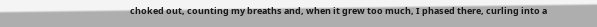choked out, counting my breaths and, when it grew too much, I phased there, curling into a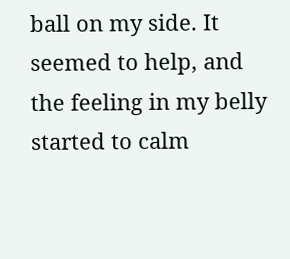ball on my side. It seemed to help, and the feeling in my belly started to calm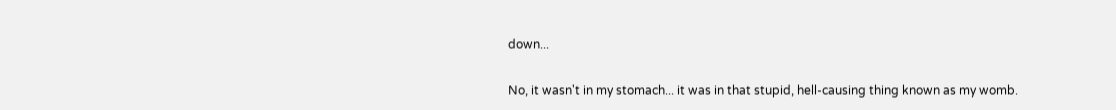down...

No, it wasn't in my stomach... it was in that stupid, hell-causing thing known as my womb.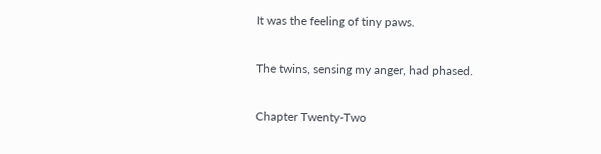It was the feeling of tiny paws.

The twins, sensing my anger, had phased.

Chapter Twenty-Two